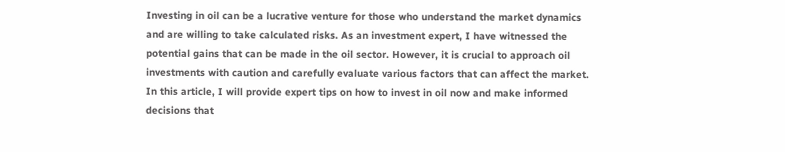Investing in oil can be a lucrative venture for those who understand the market dynamics and are willing to take calculated risks. As an investment expert, I have witnessed the potential gains that can be made in the oil sector. However, it is crucial to approach oil investments with caution and carefully evaluate various factors that can affect the market. In this article, I will provide expert tips on how to invest in oil now and make informed decisions that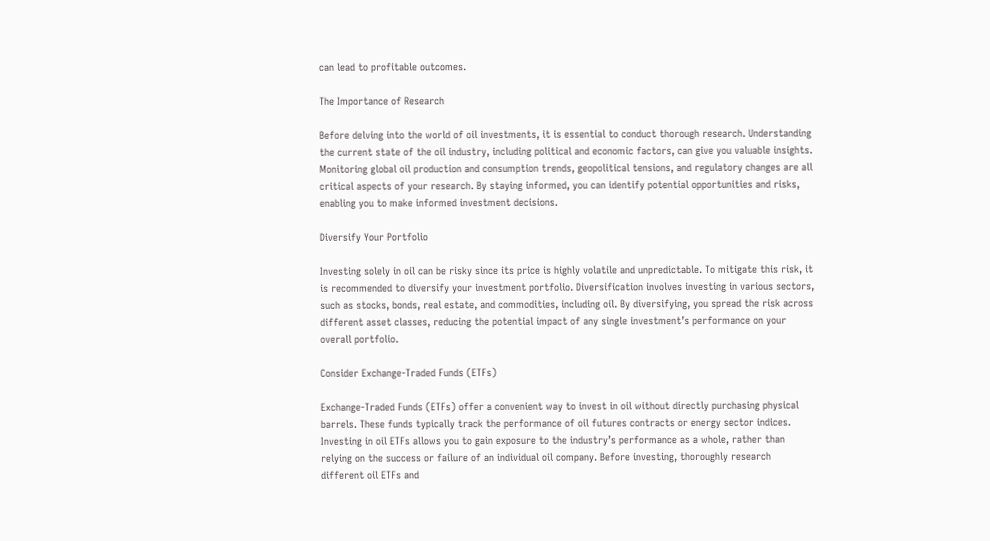can lead to profitable outcomes.

The Importance of Research

Before delving into the world of oil investments, it is essential to conduct thorough research. Understanding the current state of the oil industry, including political and economic factors, can give you valuable insights. Monitoring global oil production and consumption trends, geopolitical tensions, and regulatory changes are all critical aspects of your research. By staying informed, you can identify potential opportunities and risks, enabling you to make informed investment decisions.

Diversify Your Portfolio

Investing solely in oil can be risky since its price is highly volatile and unpredictable. To mitigate this risk, it is recommended to diversify your investment portfolio. Diversification involves investing in various sectors, such as stocks, bonds, real estate, and commodities, including oil. By diversifying, you spread the risk across different asset classes, reducing the potential impact of any single investment’s performance on your overall portfolio.

Consider Exchange-Traded Funds (ETFs)

Exchange-Traded Funds (ETFs) offer a convenient way to invest in oil without directly purchasing physical barrels. These funds typically track the performance of oil futures contracts or energy sector indices. Investing in oil ETFs allows you to gain exposure to the industry’s performance as a whole, rather than relying on the success or failure of an individual oil company. Before investing, thoroughly research different oil ETFs and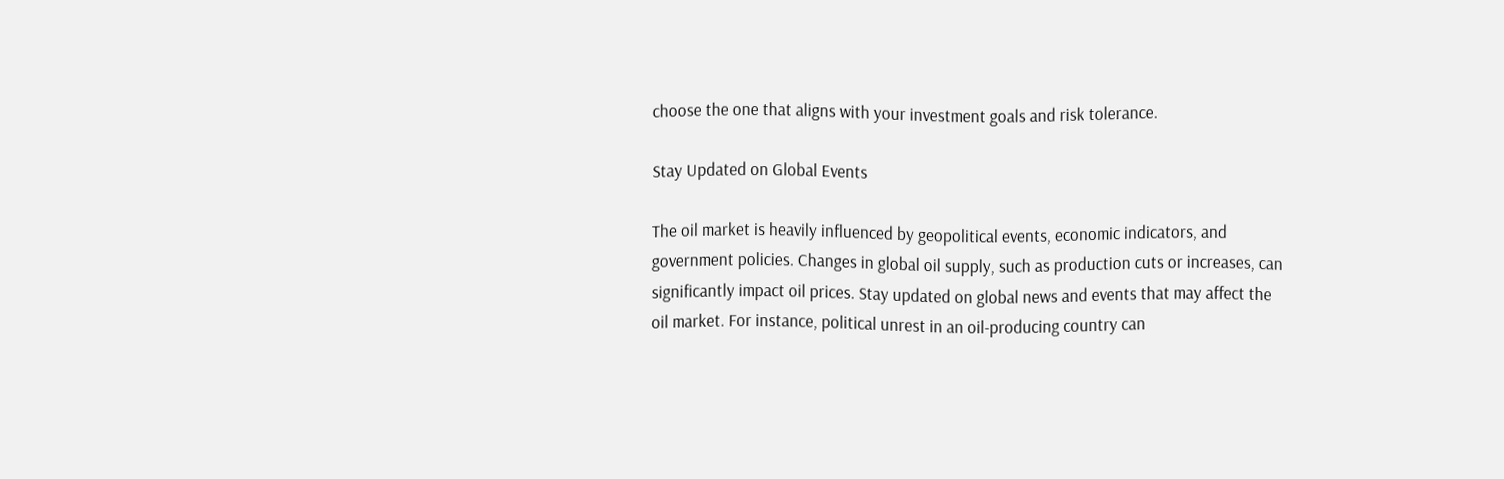choose the one that aligns with your investment goals and risk tolerance.

Stay Updated on Global Events

The oil market is heavily influenced by geopolitical events, economic indicators, and government policies. Changes in global oil supply, such as production cuts or increases, can significantly impact oil prices. Stay updated on global news and events that may affect the oil market. For instance, political unrest in an oil-producing country can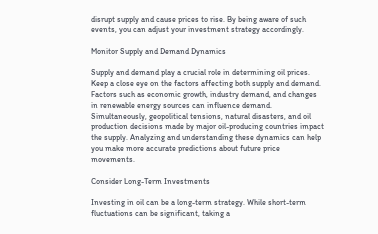disrupt supply and cause prices to rise. By being aware of such events, you can adjust your investment strategy accordingly.

Monitor Supply and Demand Dynamics

Supply and demand play a crucial role in determining oil prices. Keep a close eye on the factors affecting both supply and demand. Factors such as economic growth, industry demand, and changes in renewable energy sources can influence demand. Simultaneously, geopolitical tensions, natural disasters, and oil production decisions made by major oil-producing countries impact the supply. Analyzing and understanding these dynamics can help you make more accurate predictions about future price movements.

Consider Long-Term Investments

Investing in oil can be a long-term strategy. While short-term fluctuations can be significant, taking a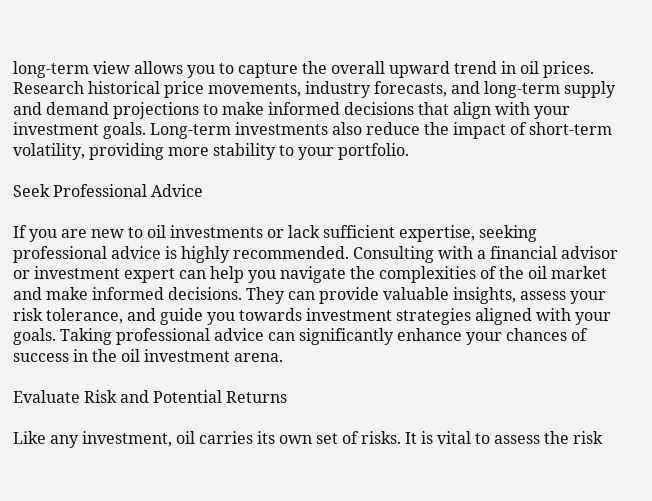long-term view allows you to capture the overall upward trend in oil prices. Research historical price movements, industry forecasts, and long-term supply and demand projections to make informed decisions that align with your investment goals. Long-term investments also reduce the impact of short-term volatility, providing more stability to your portfolio.

Seek Professional Advice

If you are new to oil investments or lack sufficient expertise, seeking professional advice is highly recommended. Consulting with a financial advisor or investment expert can help you navigate the complexities of the oil market and make informed decisions. They can provide valuable insights, assess your risk tolerance, and guide you towards investment strategies aligned with your goals. Taking professional advice can significantly enhance your chances of success in the oil investment arena.

Evaluate Risk and Potential Returns

Like any investment, oil carries its own set of risks. It is vital to assess the risk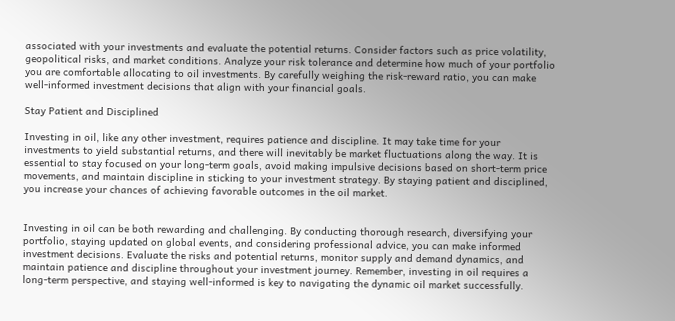associated with your investments and evaluate the potential returns. Consider factors such as price volatility, geopolitical risks, and market conditions. Analyze your risk tolerance and determine how much of your portfolio you are comfortable allocating to oil investments. By carefully weighing the risk-reward ratio, you can make well-informed investment decisions that align with your financial goals.

Stay Patient and Disciplined

Investing in oil, like any other investment, requires patience and discipline. It may take time for your investments to yield substantial returns, and there will inevitably be market fluctuations along the way. It is essential to stay focused on your long-term goals, avoid making impulsive decisions based on short-term price movements, and maintain discipline in sticking to your investment strategy. By staying patient and disciplined, you increase your chances of achieving favorable outcomes in the oil market.


Investing in oil can be both rewarding and challenging. By conducting thorough research, diversifying your portfolio, staying updated on global events, and considering professional advice, you can make informed investment decisions. Evaluate the risks and potential returns, monitor supply and demand dynamics, and maintain patience and discipline throughout your investment journey. Remember, investing in oil requires a long-term perspective, and staying well-informed is key to navigating the dynamic oil market successfully.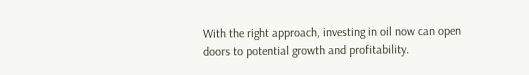With the right approach, investing in oil now can open doors to potential growth and profitability.